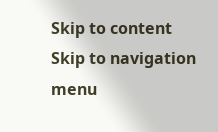Skip to content
Skip to navigation menu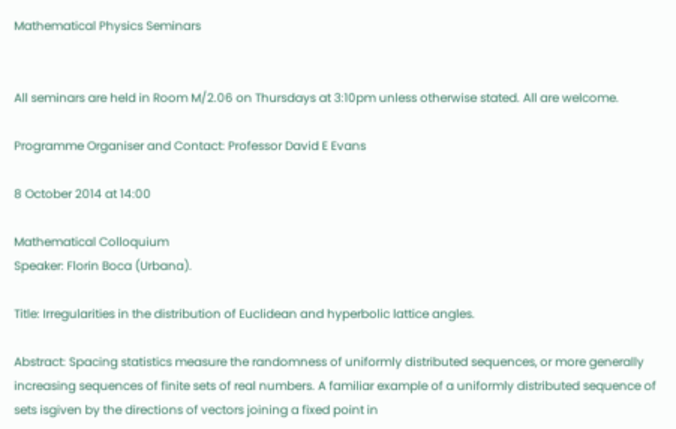Mathematical Physics Seminars


All seminars are held in Room M/2.06 on Thursdays at 3:10pm unless otherwise stated. All are welcome.

Programme Organiser and Contact: Professor David E Evans

8 October 2014 at 14:00

Mathematical Colloquium
Speaker: Florin Boca (Urbana).

Title: Irregularities in the distribution of Euclidean and hyperbolic lattice angles.

Abstract: Spacing statistics measure the randomness of uniformly distributed sequences, or more generally increasing sequences of finite sets of real numbers. A familiar example of a uniformly distributed sequence of sets isgiven by the directions of vectors joining a fixed point in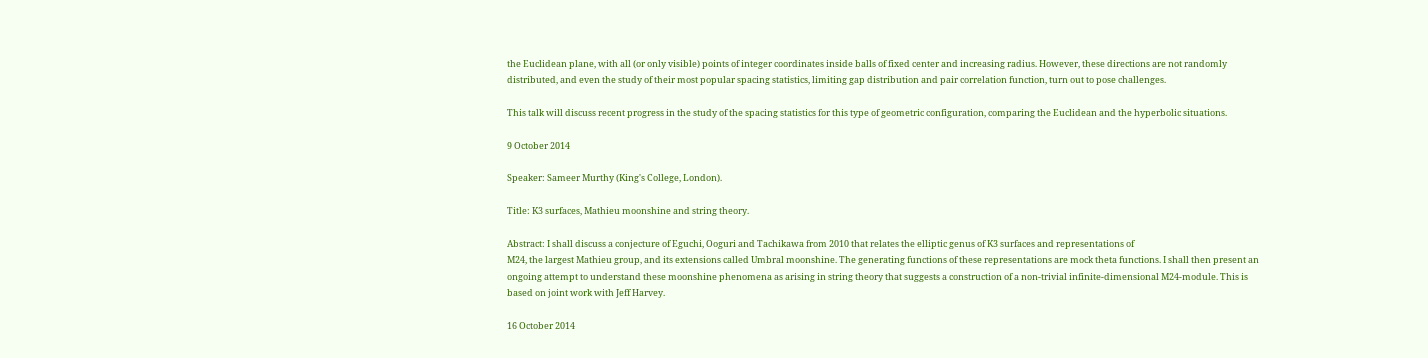the Euclidean plane, with all (or only visible) points of integer coordinates inside balls of fixed center and increasing radius. However, these directions are not randomly distributed, and even the study of their most popular spacing statistics, limiting gap distribution and pair correlation function, turn out to pose challenges.

This talk will discuss recent progress in the study of the spacing statistics for this type of geometric configuration, comparing the Euclidean and the hyperbolic situations.

9 October 2014

Speaker: Sameer Murthy (King's College, London).

Title: K3 surfaces, Mathieu moonshine and string theory.

Abstract: I shall discuss a conjecture of Eguchi, Ooguri and Tachikawa from 2010 that relates the elliptic genus of K3 surfaces and representations of
M24, the largest Mathieu group, and its extensions called Umbral moonshine. The generating functions of these representations are mock theta functions. I shall then present an ongoing attempt to understand these moonshine phenomena as arising in string theory that suggests a construction of a non-trivial infinite-dimensional M24-module. This is based on joint work with Jeff Harvey.

16 October 2014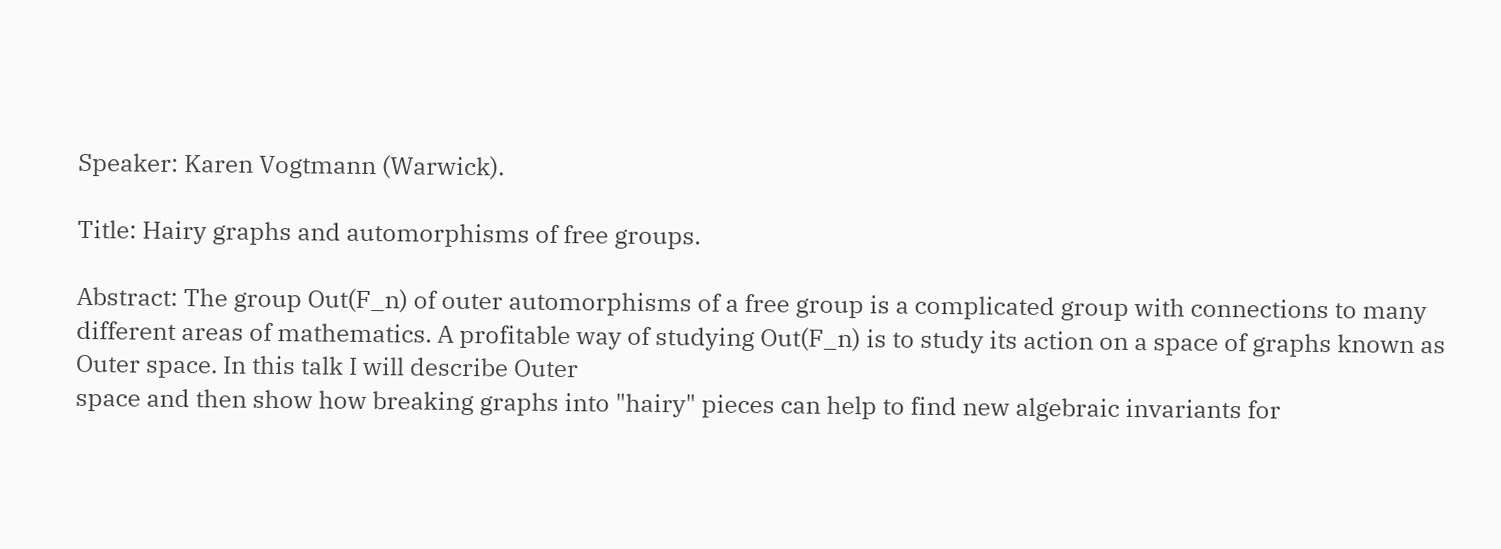Speaker: Karen Vogtmann (Warwick).

Title: Hairy graphs and automorphisms of free groups.

Abstract: The group Out(F_n) of outer automorphisms of a free group is a complicated group with connections to many different areas of mathematics. A profitable way of studying Out(F_n) is to study its action on a space of graphs known as Outer space. In this talk I will describe Outer
space and then show how breaking graphs into "hairy" pieces can help to find new algebraic invariants for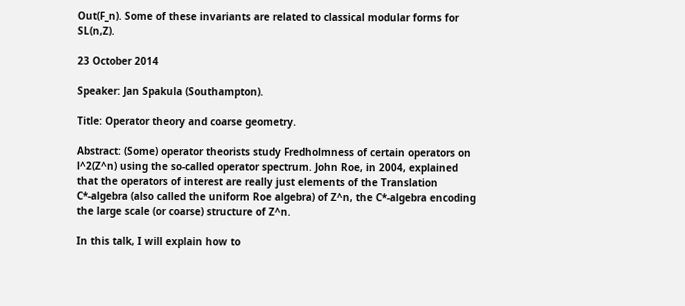Out(F_n). Some of these invariants are related to classical modular forms for SL(n,Z).

23 October 2014

Speaker: Jan Spakula (Southampton).

Title: Operator theory and coarse geometry.

Abstract: (Some) operator theorists study Fredholmness of certain operators on l^2(Z^n) using the so-called operator spectrum. John Roe, in 2004, explained that the operators of interest are really just elements of the Translation C*-algebra (also called the uniform Roe algebra) of Z^n, the C*-algebra encoding the large scale (or coarse) structure of Z^n.

In this talk, I will explain how to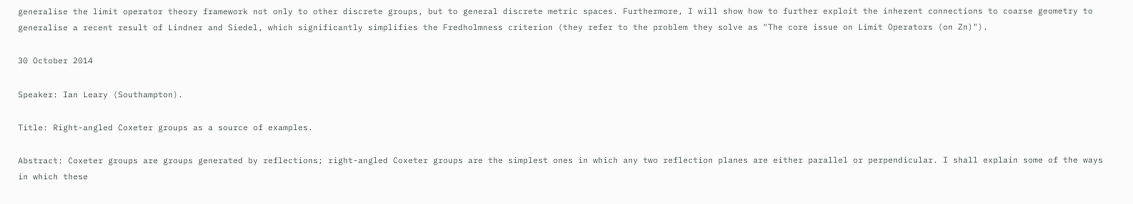generalise the limit operator theory framework not only to other discrete groups, but to general discrete metric spaces. Furthermore, I will show how to further exploit the inherent connections to coarse geometry to generalise a recent result of Lindner and Siedel, which significantly simplifies the Fredholmness criterion (they refer to the problem they solve as "The core issue on Limit Operators (on Zn)").

30 October 2014

Speaker: Ian Leary (Southampton).

Title: Right-angled Coxeter groups as a source of examples.

Abstract: Coxeter groups are groups generated by reflections; right-angled Coxeter groups are the simplest ones in which any two reflection planes are either parallel or perpendicular. I shall explain some of the ways in which these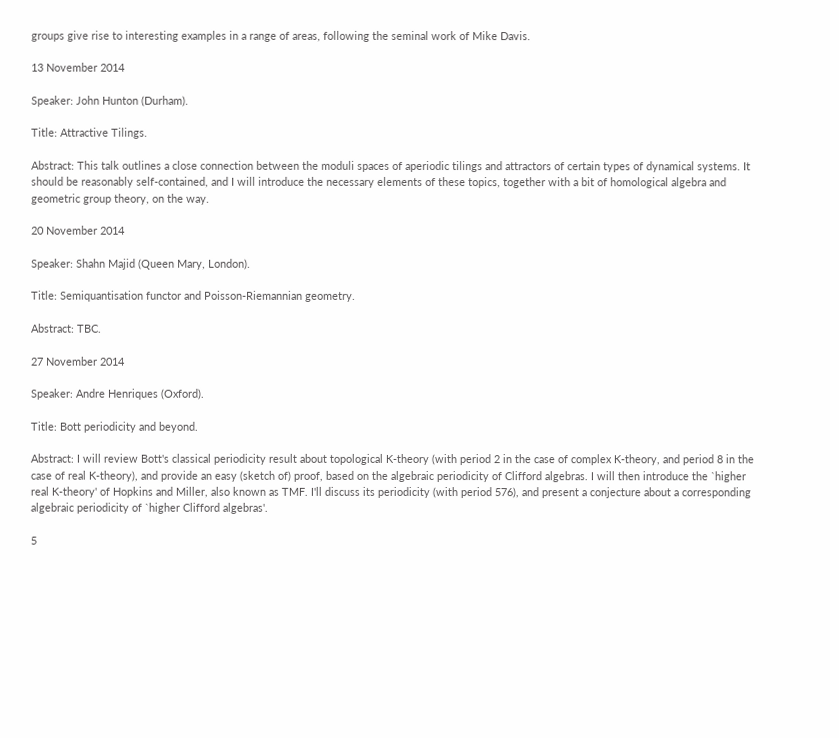groups give rise to interesting examples in a range of areas, following the seminal work of Mike Davis.

13 November 2014

Speaker: John Hunton (Durham).

Title: Attractive Tilings.

Abstract: This talk outlines a close connection between the moduli spaces of aperiodic tilings and attractors of certain types of dynamical systems. It should be reasonably self-contained, and I will introduce the necessary elements of these topics, together with a bit of homological algebra and geometric group theory, on the way.

20 November 2014

Speaker: Shahn Majid (Queen Mary, London).

Title: Semiquantisation functor and Poisson-Riemannian geometry.

Abstract: TBC.

27 November 2014

Speaker: Andre Henriques (Oxford).

Title: Bott periodicity and beyond.

Abstract: I will review Bott's classical periodicity result about topological K-theory (with period 2 in the case of complex K-theory, and period 8 in the case of real K-theory), and provide an easy (sketch of) proof, based on the algebraic periodicity of Clifford algebras. I will then introduce the `higher real K-theory' of Hopkins and Miller, also known as TMF. I'll discuss its periodicity (with period 576), and present a conjecture about a corresponding algebraic periodicity of `higher Clifford algebras'.

5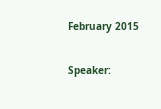February 2015

Speaker: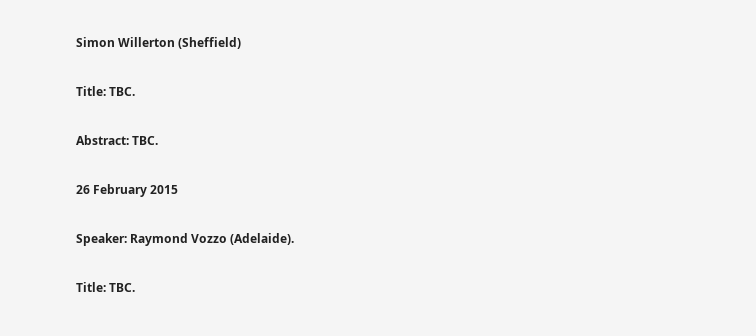Simon Willerton (Sheffield)

Title: TBC.

Abstract: TBC.

26 February 2015

Speaker: Raymond Vozzo (Adelaide).

Title: TBC.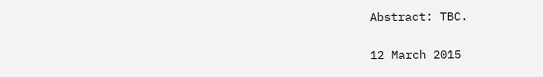Abstract: TBC.

12 March 2015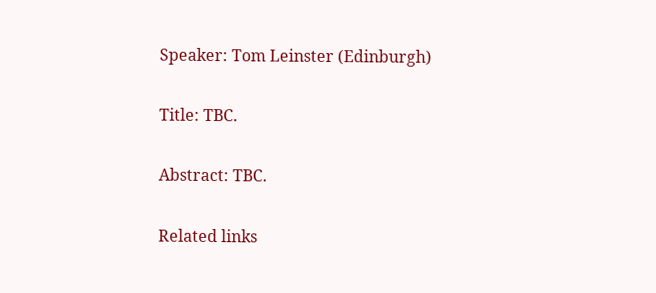Speaker: Tom Leinster (Edinburgh)

Title: TBC.

Abstract: TBC.

Related links